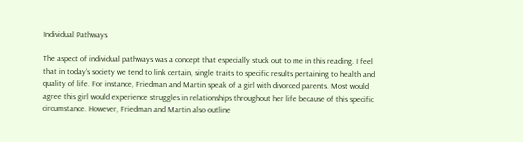Individual Pathways

The aspect of individual pathways was a concept that especially stuck out to me in this reading. I feel that in today’s society we tend to link certain, single traits to specific results pertaining to health and quality of life. For instance, Friedman and Martin speak of a girl with divorced parents. Most would agree this girl would experience struggles in relationships throughout her life because of this specific circumstance. However, Friedman and Martin also outline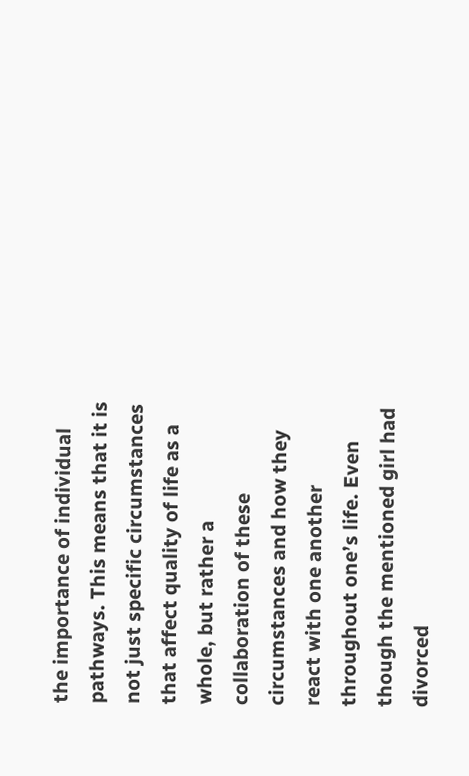the importance of individual pathways. This means that it is not just specific circumstances that affect quality of life as a whole, but rather a collaboration of these circumstances and how they react with one another throughout one’s life. Even though the mentioned girl had divorced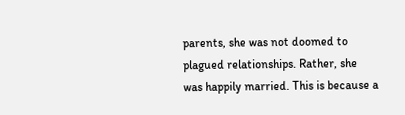parents, she was not doomed to plagued relationships. Rather, she was happily married. This is because a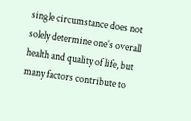single circumstance does not solely determine one’s overall health and quality of life, but many factors contribute to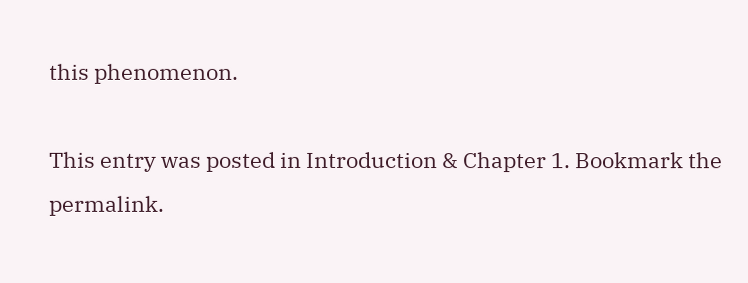this phenomenon.

This entry was posted in Introduction & Chapter 1. Bookmark the permalink.